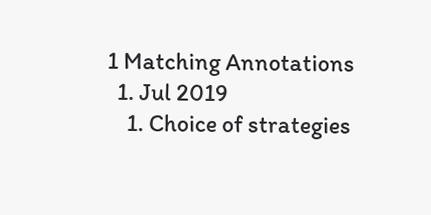1 Matching Annotations
  1. Jul 2019
    1. Choice of strategies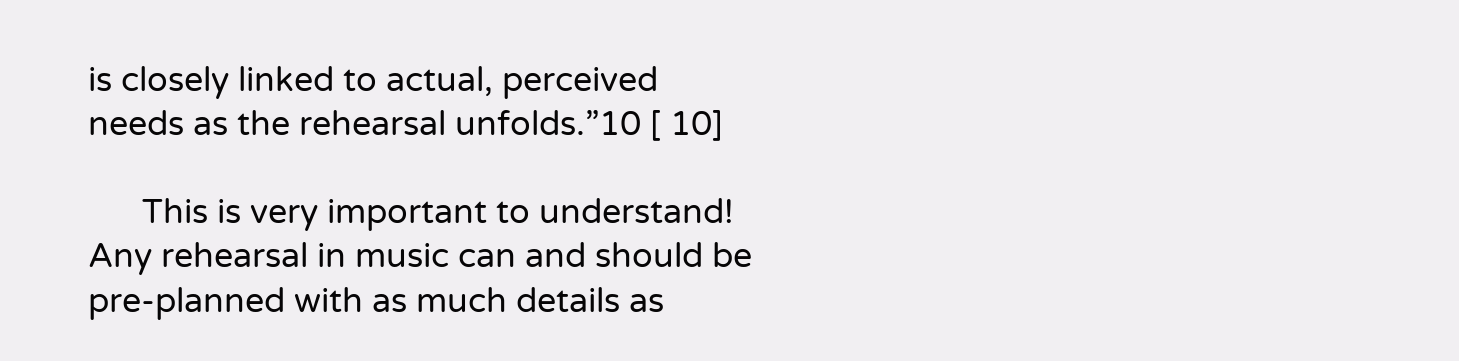is closely linked to actual, perceived needs as the rehearsal unfolds.”10 [ 10]

      This is very important to understand! Any rehearsal in music can and should be pre-planned with as much details as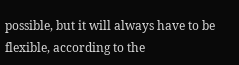possible, but it will always have to be flexible, according to the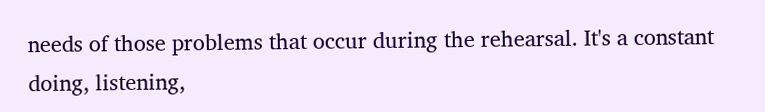needs of those problems that occur during the rehearsal. It's a constant doing, listening,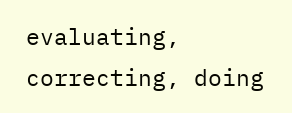evaluating, correcting, doing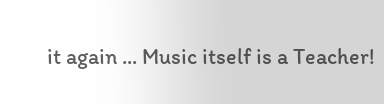it again ... Music itself is a Teacher!